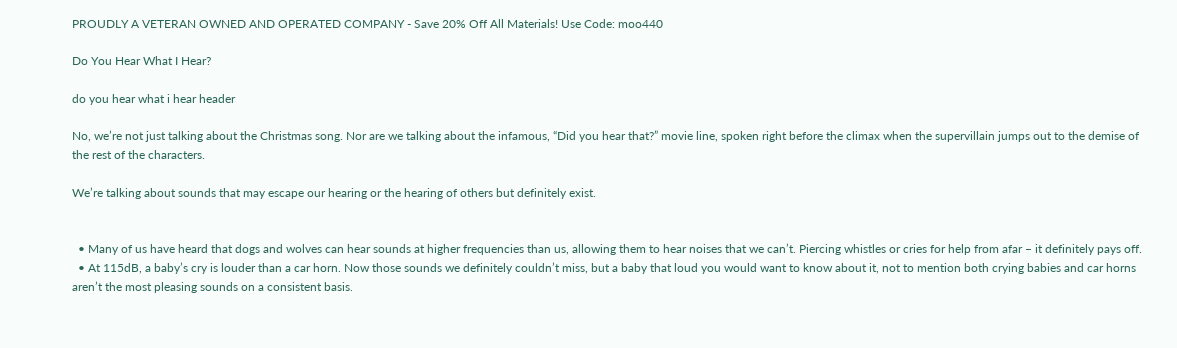PROUDLY A VETERAN OWNED AND OPERATED COMPANY - Save 20% Off All Materials! Use Code: moo440

Do You Hear What I Hear?

do you hear what i hear header

No, we’re not just talking about the Christmas song. Nor are we talking about the infamous, “Did you hear that?” movie line, spoken right before the climax when the supervillain jumps out to the demise of the rest of the characters.

We’re talking about sounds that may escape our hearing or the hearing of others but definitely exist.


  • Many of us have heard that dogs and wolves can hear sounds at higher frequencies than us, allowing them to hear noises that we can’t. Piercing whistles or cries for help from afar – it definitely pays off.
  • At 115dB, a baby’s cry is louder than a car horn. Now those sounds we definitely couldn’t miss, but a baby that loud you would want to know about it, not to mention both crying babies and car horns aren’t the most pleasing sounds on a consistent basis.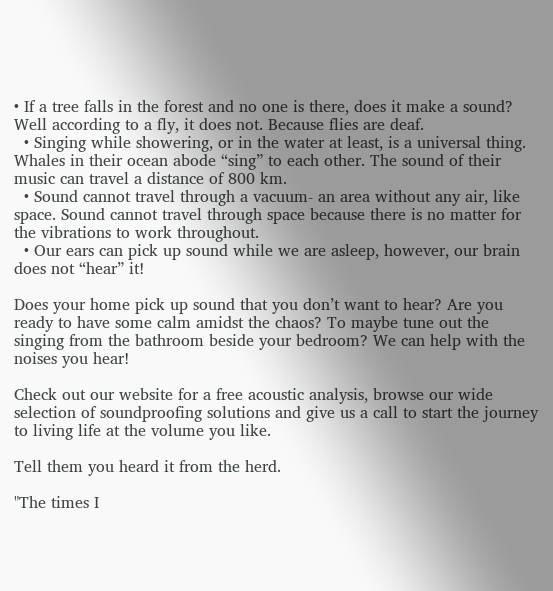• If a tree falls in the forest and no one is there, does it make a sound? Well according to a fly, it does not. Because flies are deaf.
  • Singing while showering, or in the water at least, is a universal thing. Whales in their ocean abode “sing” to each other. The sound of their music can travel a distance of 800 km.
  • Sound cannot travel through a vacuum- an area without any air, like space. Sound cannot travel through space because there is no matter for the vibrations to work throughout.
  • Our ears can pick up sound while we are asleep, however, our brain does not “hear” it!

Does your home pick up sound that you don’t want to hear? Are you ready to have some calm amidst the chaos? To maybe tune out the singing from the bathroom beside your bedroom? We can help with the noises you hear!

Check out our website for a free acoustic analysis, browse our wide selection of soundproofing solutions and give us a call to start the journey to living life at the volume you like.

Tell them you heard it from the herd.

"The times I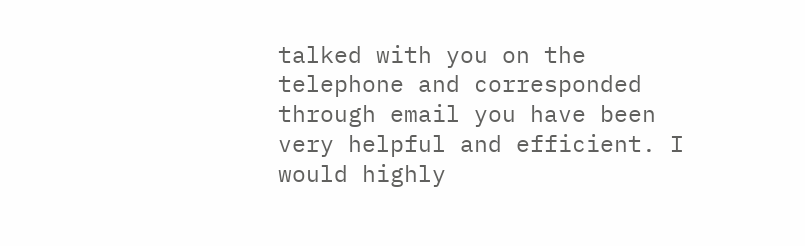talked with you on the telephone and corresponded through email you have been very helpful and efficient. I would highly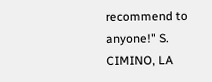recommend to anyone!" S. CIMINO, LA